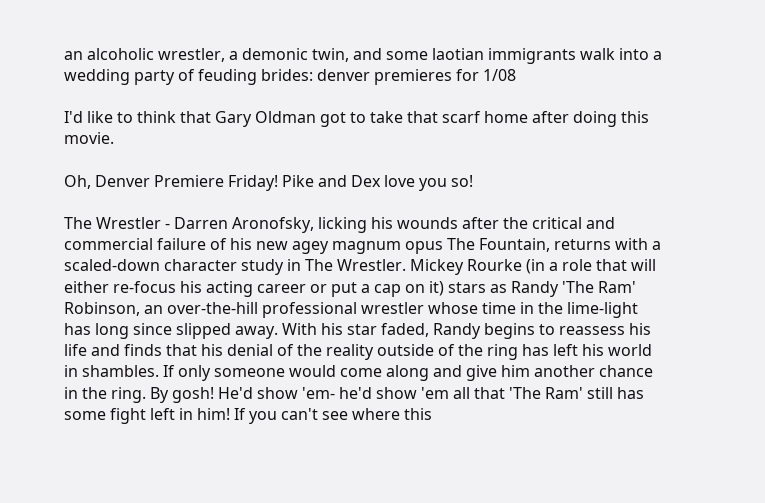an alcoholic wrestler, a demonic twin, and some laotian immigrants walk into a wedding party of feuding brides: denver premieres for 1/08

I'd like to think that Gary Oldman got to take that scarf home after doing this movie.

Oh, Denver Premiere Friday! Pike and Dex love you so!

The Wrestler - Darren Aronofsky, licking his wounds after the critical and commercial failure of his new agey magnum opus The Fountain, returns with a scaled-down character study in The Wrestler. Mickey Rourke (in a role that will either re-focus his acting career or put a cap on it) stars as Randy 'The Ram' Robinson, an over-the-hill professional wrestler whose time in the lime-light has long since slipped away. With his star faded, Randy begins to reassess his life and finds that his denial of the reality outside of the ring has left his world in shambles. If only someone would come along and give him another chance in the ring. By gosh! He'd show 'em- he'd show 'em all that 'The Ram' still has some fight left in him! If you can't see where this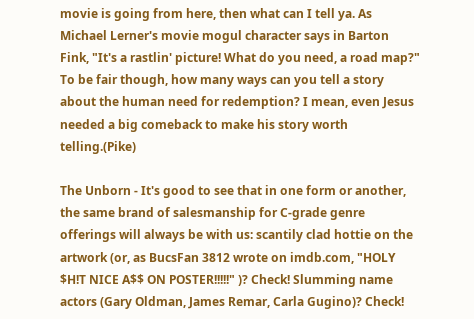movie is going from here, then what can I tell ya. As Michael Lerner's movie mogul character says in Barton Fink, "It's a rastlin' picture! What do you need, a road map?" To be fair though, how many ways can you tell a story about the human need for redemption? I mean, even Jesus needed a big comeback to make his story worth telling.(Pike)

The Unborn - It's good to see that in one form or another, the same brand of salesmanship for C-grade genre offerings will always be with us: scantily clad hottie on the artwork (or, as BucsFan 3812 wrote on imdb.com, "HOLY $H!T NICE A$$ ON POSTER!!!!!" )? Check! Slumming name actors (Gary Oldman, James Remar, Carla Gugino)? Check!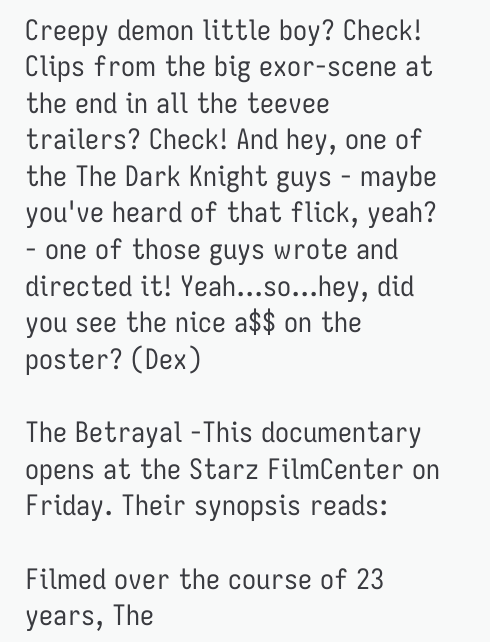Creepy demon little boy? Check! Clips from the big exor-scene at the end in all the teevee trailers? Check! And hey, one of the The Dark Knight guys - maybe you've heard of that flick, yeah? - one of those guys wrote and directed it! Yeah...so...hey, did you see the nice a$$ on the poster? (Dex)

The Betrayal -This documentary opens at the Starz FilmCenter on Friday. Their synopsis reads:

Filmed over the course of 23 years, The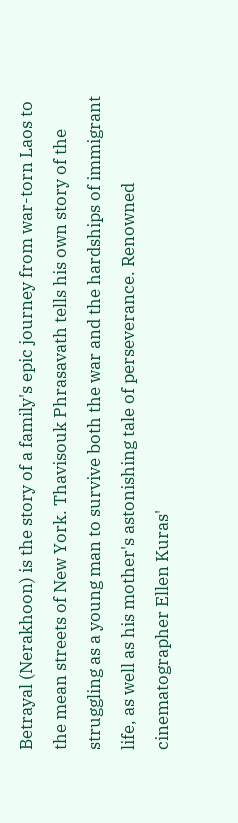Betrayal (Nerakhoon) is the story of a family's epic journey from war-torn Laos to the mean streets of New York. Thavisouk Phrasavath tells his own story of the struggling as a young man to survive both the war and the hardships of immigrant life, as well as his mother's astonishing tale of perseverance. Renowned cinematographer Ellen Kuras'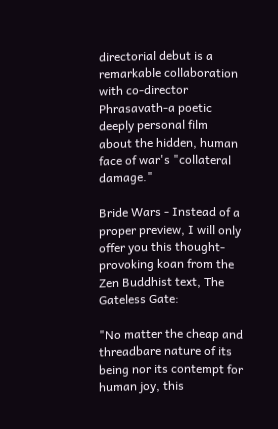directorial debut is a remarkable collaboration with co-director Phrasavath-a poetic deeply personal film about the hidden, human face of war's "collateral damage."

Bride Wars - Instead of a proper preview, I will only offer you this thought-provoking koan from the Zen Buddhist text, The Gateless Gate:

"No matter the cheap and threadbare nature of its being nor its contempt for human joy, this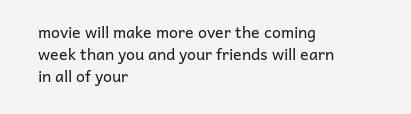movie will make more over the coming week than you and your friends will earn in all of your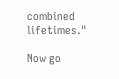combined lifetimes."

Now go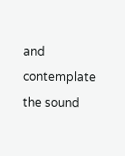and contemplate the sound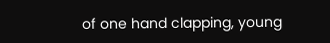of one hand clapping, young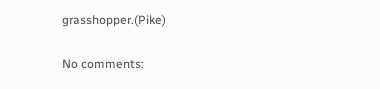grasshopper.(Pike)

No comments: